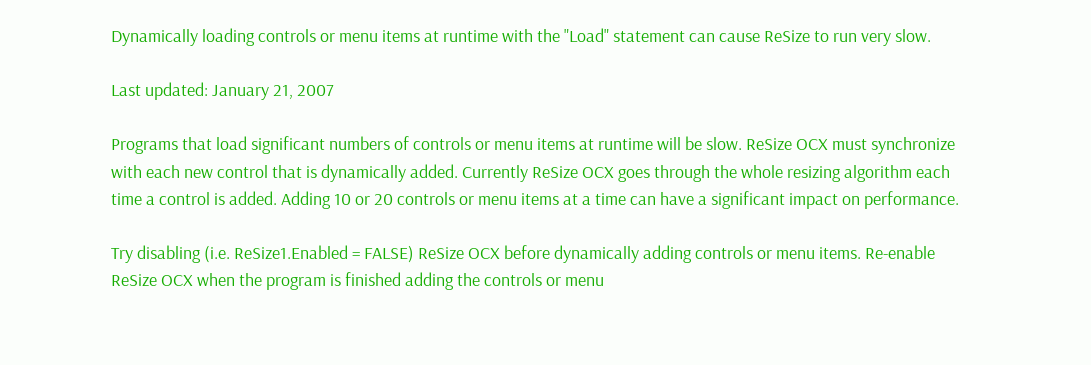Dynamically loading controls or menu items at runtime with the "Load" statement can cause ReSize to run very slow.

Last updated: January 21, 2007

Programs that load significant numbers of controls or menu items at runtime will be slow. ReSize OCX must synchronize with each new control that is dynamically added. Currently ReSize OCX goes through the whole resizing algorithm each time a control is added. Adding 10 or 20 controls or menu items at a time can have a significant impact on performance.

Try disabling (i.e. ReSize1.Enabled = FALSE) ReSize OCX before dynamically adding controls or menu items. Re-enable ReSize OCX when the program is finished adding the controls or menu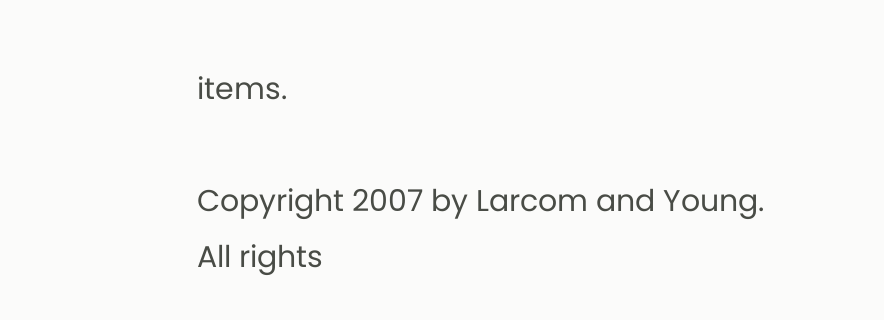items.

Copyright 2007 by Larcom and Young.
All rights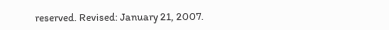reserved. Revised: January 21, 2007.